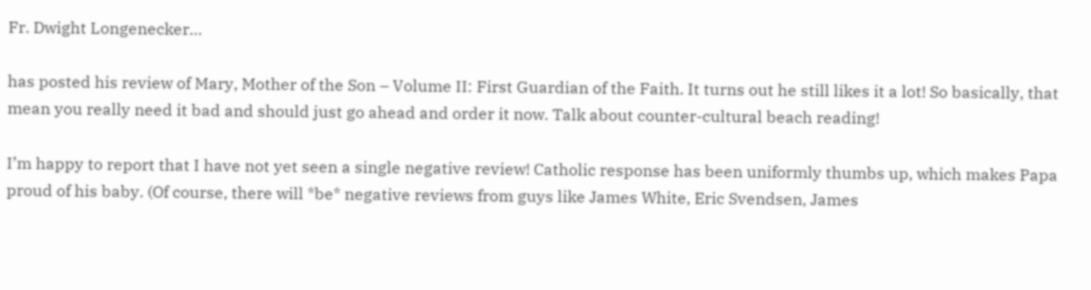Fr. Dwight Longenecker…

has posted his review of Mary, Mother of the Son – Volume II: First Guardian of the Faith. It turns out he still likes it a lot! So basically, that mean you really need it bad and should just go ahead and order it now. Talk about counter-cultural beach reading!

I’m happy to report that I have not yet seen a single negative review! Catholic response has been uniformly thumbs up, which makes Papa proud of his baby. (Of course, there will *be* negative reviews from guys like James White, Eric Svendsen, James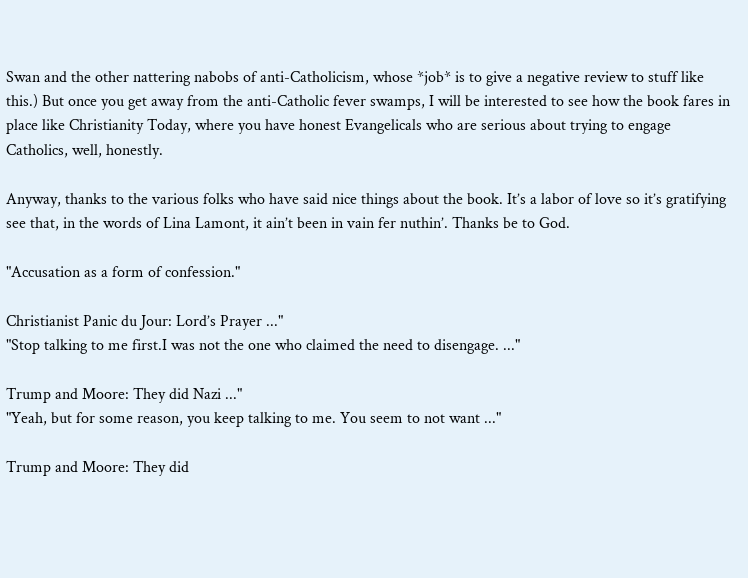Swan and the other nattering nabobs of anti-Catholicism, whose *job* is to give a negative review to stuff like this.) But once you get away from the anti-Catholic fever swamps, I will be interested to see how the book fares in place like Christianity Today, where you have honest Evangelicals who are serious about trying to engage Catholics, well, honestly.

Anyway, thanks to the various folks who have said nice things about the book. It’s a labor of love so it’s gratifying see that, in the words of Lina Lamont, it ain’t been in vain fer nuthin’. Thanks be to God.

"Accusation as a form of confession."

Christianist Panic du Jour: Lord’s Prayer ..."
"Stop talking to me first.I was not the one who claimed the need to disengage. ..."

Trump and Moore: They did Nazi ..."
"Yeah, but for some reason, you keep talking to me. You seem to not want ..."

Trump and Moore: They did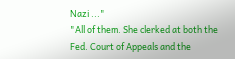Nazi ..."
"All of them. She clerked at both the Fed. Court of Appeals and the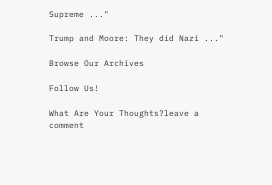Supreme ..."

Trump and Moore: They did Nazi ..."

Browse Our Archives

Follow Us!

What Are Your Thoughts?leave a comment